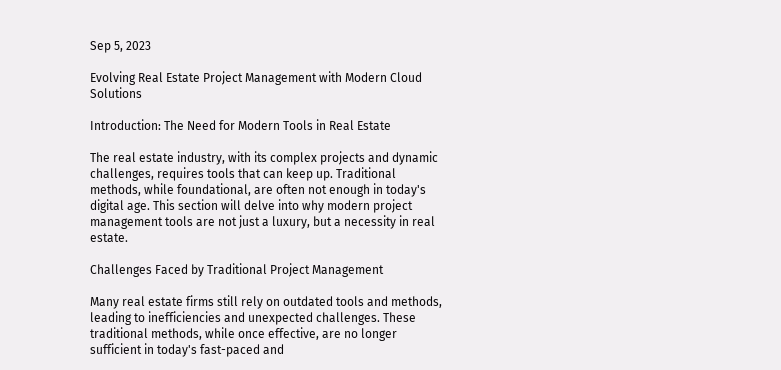Sep 5, 2023

Evolving Real Estate Project Management with Modern Cloud Solutions

Introduction: The Need for Modern Tools in Real Estate

The real estate industry, with its complex projects and dynamic challenges, requires tools that can keep up. Traditional methods, while foundational, are often not enough in today's digital age. This section will delve into why modern project management tools are not just a luxury, but a necessity in real estate.

Challenges Faced by Traditional Project Management

Many real estate firms still rely on outdated tools and methods, leading to inefficiencies and unexpected challenges. These traditional methods, while once effective, are no longer sufficient in today's fast-paced and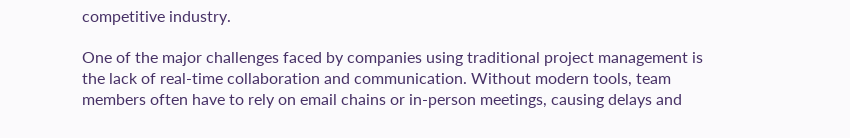competitive industry.

One of the major challenges faced by companies using traditional project management is the lack of real-time collaboration and communication. Without modern tools, team members often have to rely on email chains or in-person meetings, causing delays and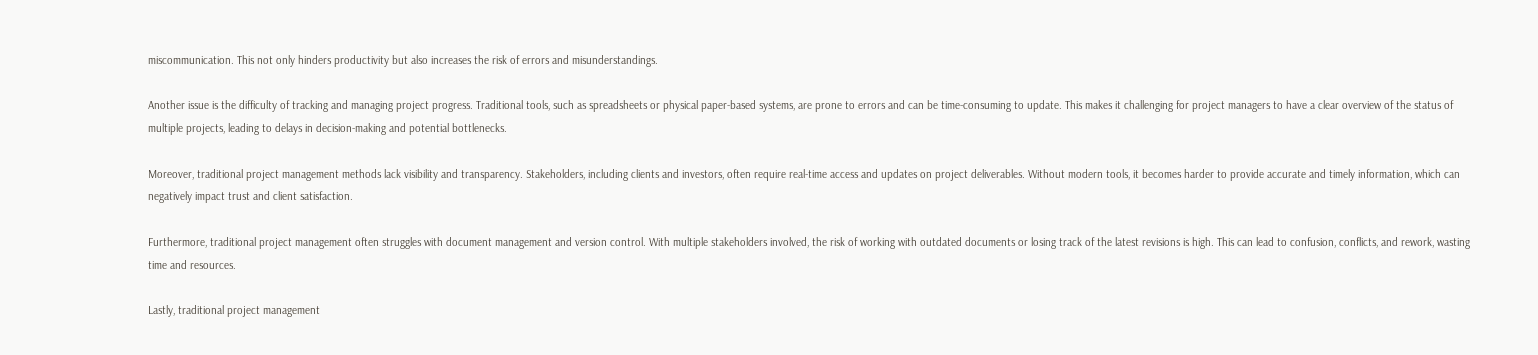miscommunication. This not only hinders productivity but also increases the risk of errors and misunderstandings.

Another issue is the difficulty of tracking and managing project progress. Traditional tools, such as spreadsheets or physical paper-based systems, are prone to errors and can be time-consuming to update. This makes it challenging for project managers to have a clear overview of the status of multiple projects, leading to delays in decision-making and potential bottlenecks.

Moreover, traditional project management methods lack visibility and transparency. Stakeholders, including clients and investors, often require real-time access and updates on project deliverables. Without modern tools, it becomes harder to provide accurate and timely information, which can negatively impact trust and client satisfaction.

Furthermore, traditional project management often struggles with document management and version control. With multiple stakeholders involved, the risk of working with outdated documents or losing track of the latest revisions is high. This can lead to confusion, conflicts, and rework, wasting time and resources.

Lastly, traditional project management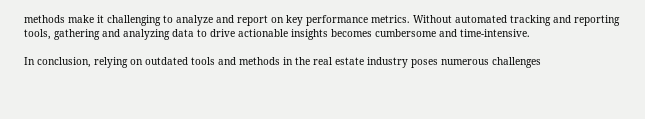methods make it challenging to analyze and report on key performance metrics. Without automated tracking and reporting tools, gathering and analyzing data to drive actionable insights becomes cumbersome and time-intensive.

In conclusion, relying on outdated tools and methods in the real estate industry poses numerous challenges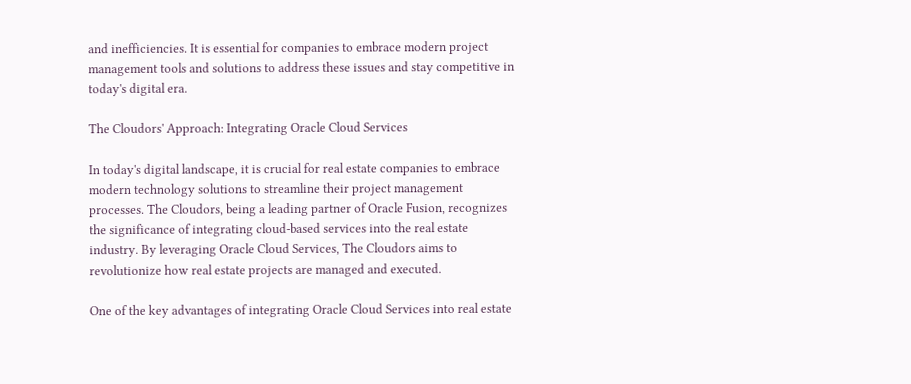and inefficiencies. It is essential for companies to embrace modern project management tools and solutions to address these issues and stay competitive in today's digital era.

The Cloudors' Approach: Integrating Oracle Cloud Services

In today's digital landscape, it is crucial for real estate companies to embrace modern technology solutions to streamline their project management processes. The Cloudors, being a leading partner of Oracle Fusion, recognizes the significance of integrating cloud-based services into the real estate industry. By leveraging Oracle Cloud Services, The Cloudors aims to revolutionize how real estate projects are managed and executed.

One of the key advantages of integrating Oracle Cloud Services into real estate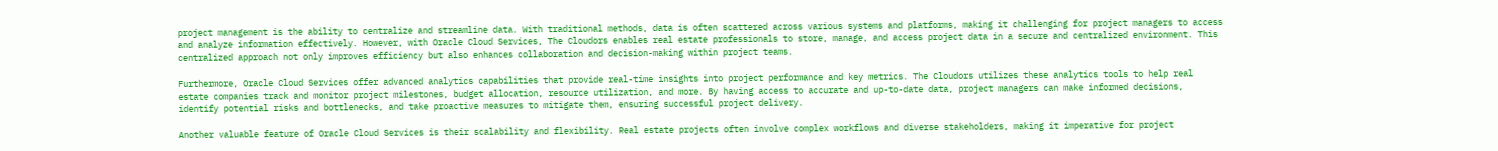project management is the ability to centralize and streamline data. With traditional methods, data is often scattered across various systems and platforms, making it challenging for project managers to access and analyze information effectively. However, with Oracle Cloud Services, The Cloudors enables real estate professionals to store, manage, and access project data in a secure and centralized environment. This centralized approach not only improves efficiency but also enhances collaboration and decision-making within project teams.

Furthermore, Oracle Cloud Services offer advanced analytics capabilities that provide real-time insights into project performance and key metrics. The Cloudors utilizes these analytics tools to help real estate companies track and monitor project milestones, budget allocation, resource utilization, and more. By having access to accurate and up-to-date data, project managers can make informed decisions, identify potential risks and bottlenecks, and take proactive measures to mitigate them, ensuring successful project delivery.

Another valuable feature of Oracle Cloud Services is their scalability and flexibility. Real estate projects often involve complex workflows and diverse stakeholders, making it imperative for project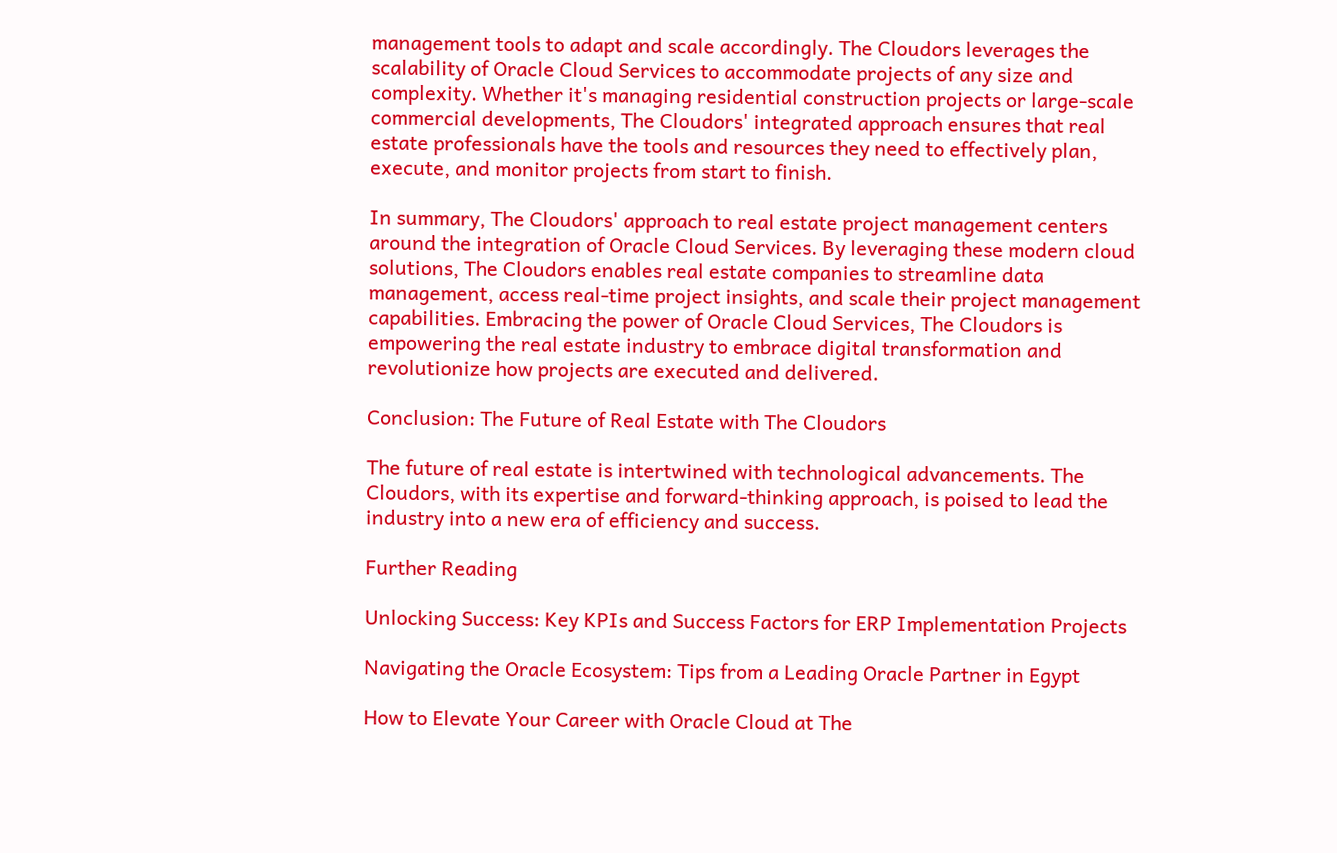management tools to adapt and scale accordingly. The Cloudors leverages the scalability of Oracle Cloud Services to accommodate projects of any size and complexity. Whether it's managing residential construction projects or large-scale commercial developments, The Cloudors' integrated approach ensures that real estate professionals have the tools and resources they need to effectively plan, execute, and monitor projects from start to finish.

In summary, The Cloudors' approach to real estate project management centers around the integration of Oracle Cloud Services. By leveraging these modern cloud solutions, The Cloudors enables real estate companies to streamline data management, access real-time project insights, and scale their project management capabilities. Embracing the power of Oracle Cloud Services, The Cloudors is empowering the real estate industry to embrace digital transformation and revolutionize how projects are executed and delivered.

Conclusion: The Future of Real Estate with The Cloudors

The future of real estate is intertwined with technological advancements. The Cloudors, with its expertise and forward-thinking approach, is poised to lead the industry into a new era of efficiency and success.

Further Reading

Unlocking Success: Key KPIs and Success Factors for ERP Implementation Projects

Navigating the Oracle Ecosystem: Tips from a Leading Oracle Partner in Egypt

How to Elevate Your Career with Oracle Cloud at The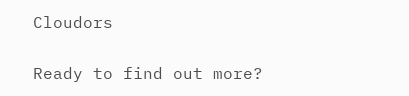Cloudors

Ready to find out more?